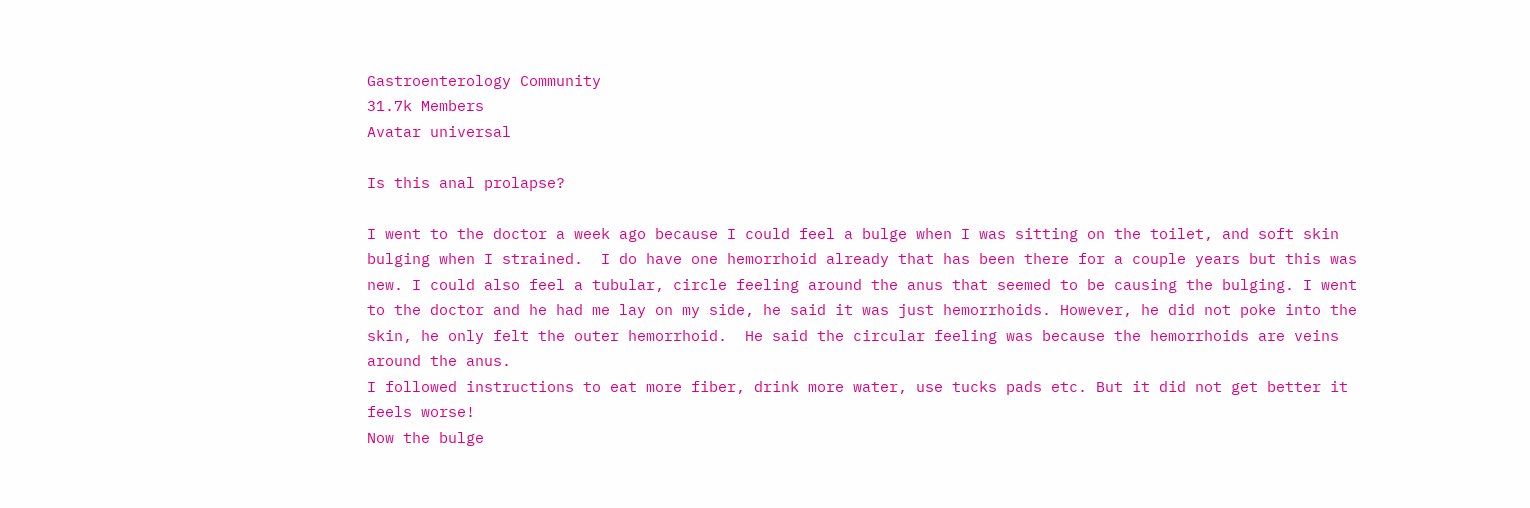Gastroenterology Community
31.7k Members
Avatar universal

Is this anal prolapse?

I went to the doctor a week ago because I could feel a bulge when I was sitting on the toilet, and soft skin bulging when I strained.  I do have one hemorrhoid already that has been there for a couple years but this was new. I could also feel a tubular, circle feeling around the anus that seemed to be causing the bulging. I went to the doctor and he had me lay on my side, he said it was just hemorrhoids. However, he did not poke into the skin, he only felt the outer hemorrhoid.  He said the circular feeling was because the hemorrhoids are veins around the anus.
I followed instructions to eat more fiber, drink more water, use tucks pads etc. But it did not get better it feels worse!
Now the bulge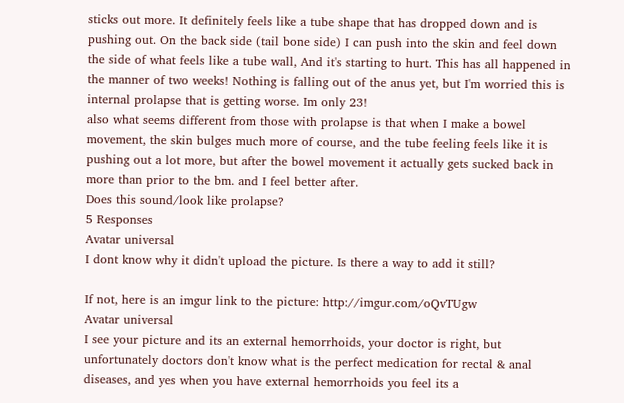sticks out more. It definitely feels like a tube shape that has dropped down and is pushing out. On the back side (tail bone side) I can push into the skin and feel down the side of what feels like a tube wall, And it's starting to hurt. This has all happened in the manner of two weeks! Nothing is falling out of the anus yet, but I'm worried this is internal prolapse that is getting worse. Im only 23!
also what seems different from those with prolapse is that when I make a bowel movement, the skin bulges much more of course, and the tube feeling feels like it is pushing out a lot more, but after the bowel movement it actually gets sucked back in more than prior to the bm. and I feel better after.
Does this sound/look like prolapse?
5 Responses
Avatar universal
I dont know why it didn't upload the picture. Is there a way to add it still?

If not, here is an imgur link to the picture: http://imgur.com/oQvTUgw
Avatar universal
I see your picture and its an external hemorrhoids, your doctor is right, but unfortunately doctors don't know what is the perfect medication for rectal & anal diseases, and yes when you have external hemorrhoids you feel its a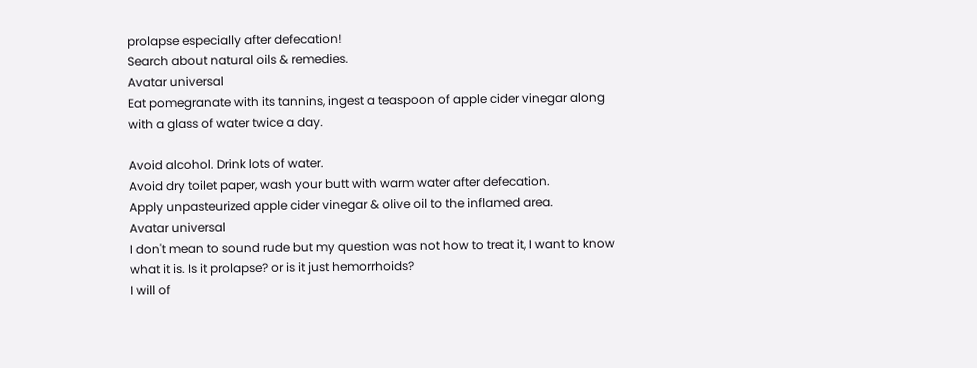prolapse especially after defecation!
Search about natural oils & remedies.
Avatar universal
Eat pomegranate with its tannins, ingest a teaspoon of apple cider vinegar along with a glass of water twice a day.

Avoid alcohol. Drink lots of water.
Avoid dry toilet paper, wash your butt with warm water after defecation.
Apply unpasteurized apple cider vinegar & olive oil to the inflamed area.
Avatar universal
I don't mean to sound rude but my question was not how to treat it, I want to know what it is. Is it prolapse? or is it just hemorrhoids?
I will of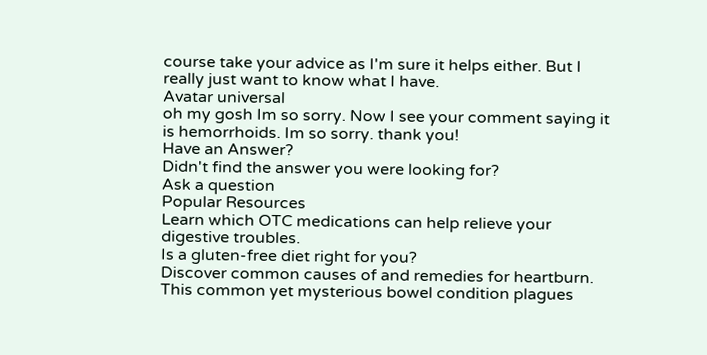course take your advice as I'm sure it helps either. But I really just want to know what I have.
Avatar universal
oh my gosh Im so sorry. Now I see your comment saying it is hemorrhoids. Im so sorry. thank you!
Have an Answer?
Didn't find the answer you were looking for?
Ask a question
Popular Resources
Learn which OTC medications can help relieve your digestive troubles.
Is a gluten-free diet right for you?
Discover common causes of and remedies for heartburn.
This common yet mysterious bowel condition plagues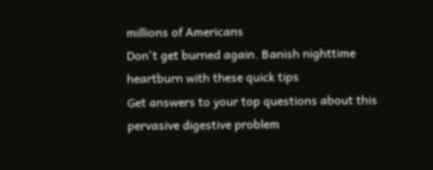millions of Americans
Don't get burned again. Banish nighttime heartburn with these quick tips
Get answers to your top questions about this pervasive digestive problem